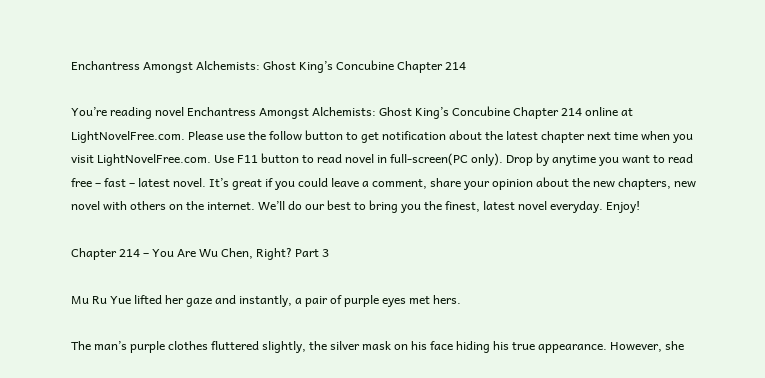Enchantress Amongst Alchemists: Ghost King’s Concubine Chapter 214

You’re reading novel Enchantress Amongst Alchemists: Ghost King’s Concubine Chapter 214 online at LightNovelFree.com. Please use the follow button to get notification about the latest chapter next time when you visit LightNovelFree.com. Use F11 button to read novel in full-screen(PC only). Drop by anytime you want to read free – fast – latest novel. It’s great if you could leave a comment, share your opinion about the new chapters, new novel with others on the internet. We’ll do our best to bring you the finest, latest novel everyday. Enjoy!

Chapter 214 – You Are Wu Chen, Right? Part 3

Mu Ru Yue lifted her gaze and instantly, a pair of purple eyes met hers.

The man’s purple clothes fluttered slightly, the silver mask on his face hiding his true appearance. However, she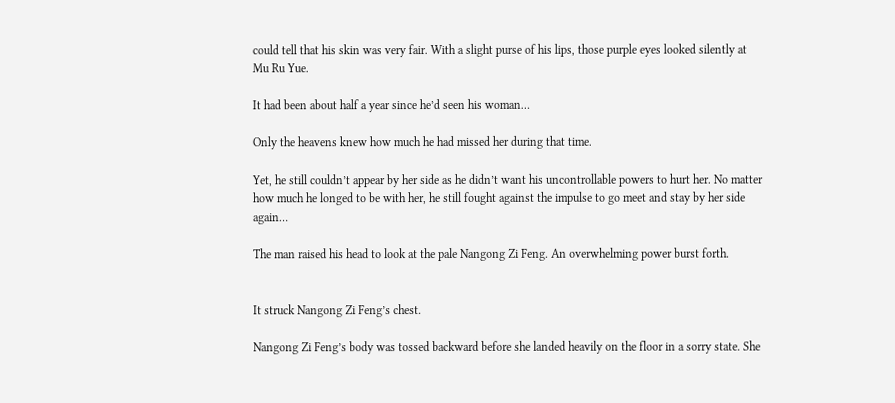could tell that his skin was very fair. With a slight purse of his lips, those purple eyes looked silently at Mu Ru Yue.

It had been about half a year since he’d seen his woman…

Only the heavens knew how much he had missed her during that time.

Yet, he still couldn’t appear by her side as he didn’t want his uncontrollable powers to hurt her. No matter how much he longed to be with her, he still fought against the impulse to go meet and stay by her side again…

The man raised his head to look at the pale Nangong Zi Feng. An overwhelming power burst forth.


It struck Nangong Zi Feng’s chest.

Nangong Zi Feng’s body was tossed backward before she landed heavily on the floor in a sorry state. She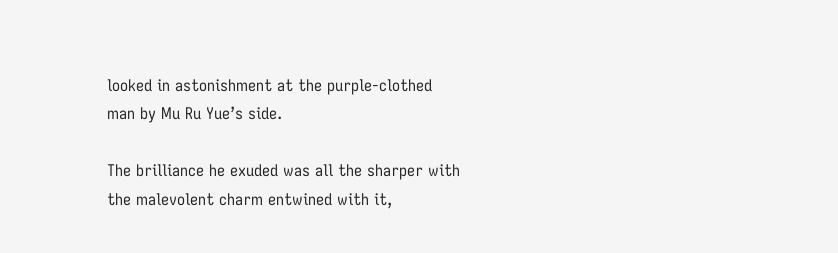looked in astonishment at the purple-clothed man by Mu Ru Yue’s side.

The brilliance he exuded was all the sharper with the malevolent charm entwined with it,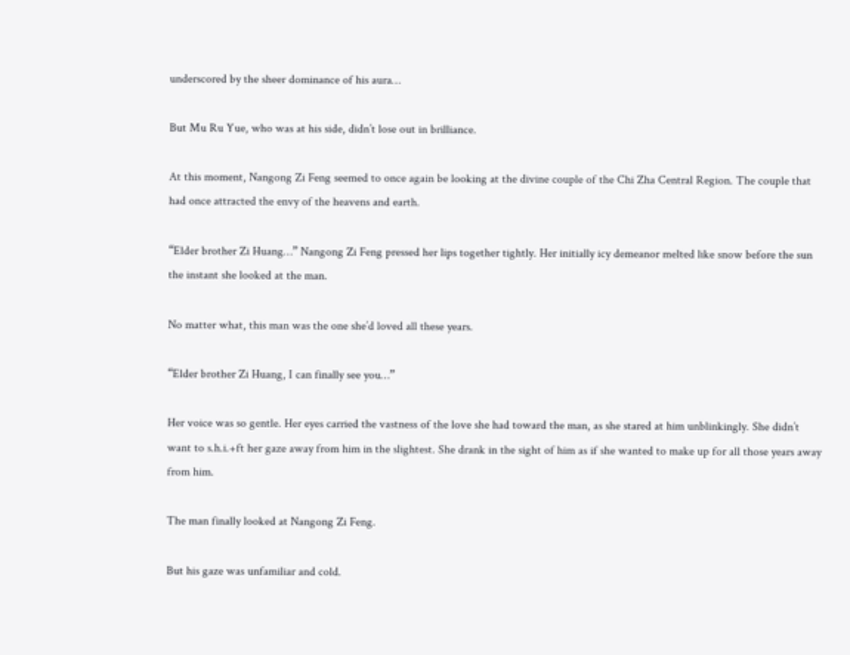underscored by the sheer dominance of his aura…

But Mu Ru Yue, who was at his side, didn’t lose out in brilliance.

At this moment, Nangong Zi Feng seemed to once again be looking at the divine couple of the Chi Zha Central Region. The couple that had once attracted the envy of the heavens and earth.

“Elder brother Zi Huang…” Nangong Zi Feng pressed her lips together tightly. Her initially icy demeanor melted like snow before the sun the instant she looked at the man.

No matter what, this man was the one she’d loved all these years.

“Elder brother Zi Huang, I can finally see you…”

Her voice was so gentle. Her eyes carried the vastness of the love she had toward the man, as she stared at him unblinkingly. She didn’t want to s.h.i.+ft her gaze away from him in the slightest. She drank in the sight of him as if she wanted to make up for all those years away from him.

The man finally looked at Nangong Zi Feng.

But his gaze was unfamiliar and cold.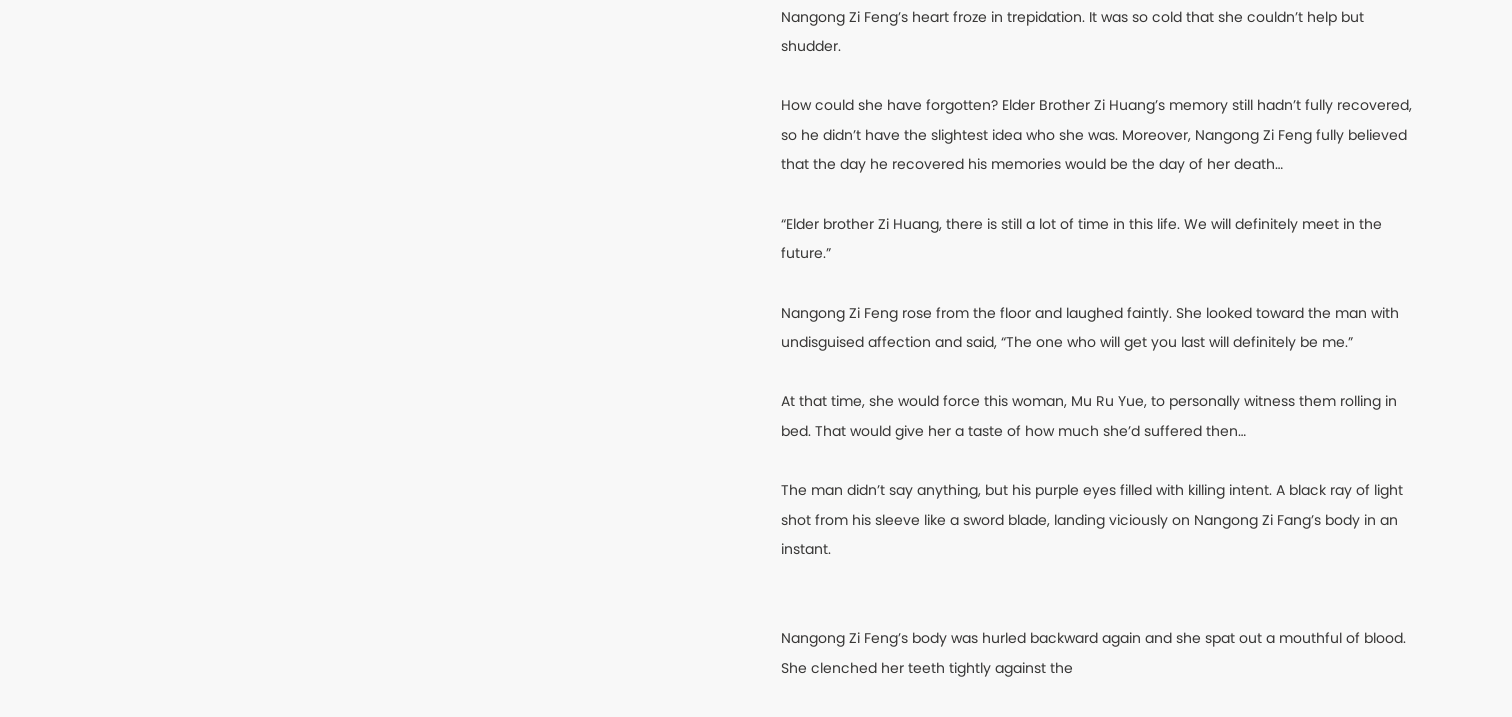Nangong Zi Feng’s heart froze in trepidation. It was so cold that she couldn’t help but shudder.

How could she have forgotten? Elder Brother Zi Huang’s memory still hadn’t fully recovered, so he didn’t have the slightest idea who she was. Moreover, Nangong Zi Feng fully believed that the day he recovered his memories would be the day of her death…

“Elder brother Zi Huang, there is still a lot of time in this life. We will definitely meet in the future.”

Nangong Zi Feng rose from the floor and laughed faintly. She looked toward the man with undisguised affection and said, “The one who will get you last will definitely be me.”

At that time, she would force this woman, Mu Ru Yue, to personally witness them rolling in bed. That would give her a taste of how much she’d suffered then…

The man didn’t say anything, but his purple eyes filled with killing intent. A black ray of light shot from his sleeve like a sword blade, landing viciously on Nangong Zi Fang’s body in an instant.


Nangong Zi Feng’s body was hurled backward again and she spat out a mouthful of blood. She clenched her teeth tightly against the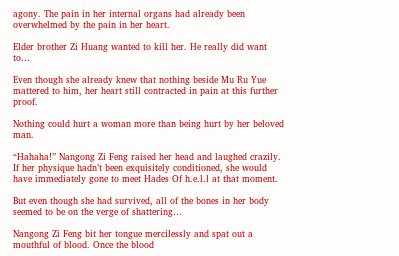agony. The pain in her internal organs had already been overwhelmed by the pain in her heart.

Elder brother Zi Huang wanted to kill her. He really did want to…

Even though she already knew that nothing beside Mu Ru Yue mattered to him, her heart still contracted in pain at this further proof.

Nothing could hurt a woman more than being hurt by her beloved man.

“Hahaha!” Nangong Zi Feng raised her head and laughed crazily. If her physique hadn’t been exquisitely conditioned, she would have immediately gone to meet Hades Of h.e.l.l at that moment.

But even though she had survived, all of the bones in her body seemed to be on the verge of shattering…

Nangong Zi Feng bit her tongue mercilessly and spat out a mouthful of blood. Once the blood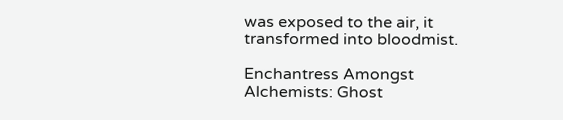was exposed to the air, it transformed into bloodmist.

Enchantress Amongst Alchemists: Ghost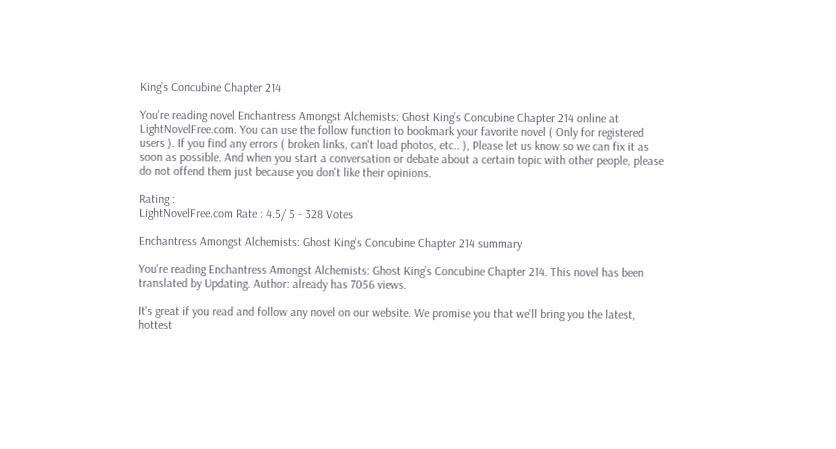King’s Concubine Chapter 214

You're reading novel Enchantress Amongst Alchemists: Ghost King’s Concubine Chapter 214 online at LightNovelFree.com. You can use the follow function to bookmark your favorite novel ( Only for registered users ). If you find any errors ( broken links, can't load photos, etc.. ), Please let us know so we can fix it as soon as possible. And when you start a conversation or debate about a certain topic with other people, please do not offend them just because you don't like their opinions.

Rating :
LightNovelFree.com Rate : 4.5/ 5 - 328 Votes

Enchantress Amongst Alchemists: Ghost King’s Concubine Chapter 214 summary

You're reading Enchantress Amongst Alchemists: Ghost King’s Concubine Chapter 214. This novel has been translated by Updating. Author: already has 7056 views.

It's great if you read and follow any novel on our website. We promise you that we'll bring you the latest, hottest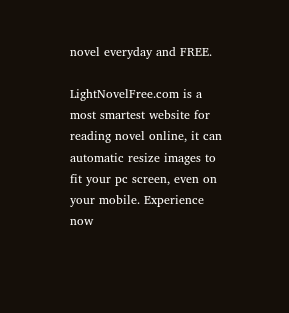novel everyday and FREE.

LightNovelFree.com is a most smartest website for reading novel online, it can automatic resize images to fit your pc screen, even on your mobile. Experience now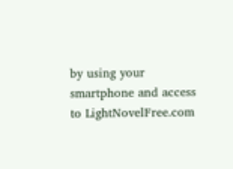by using your smartphone and access to LightNovelFree.com